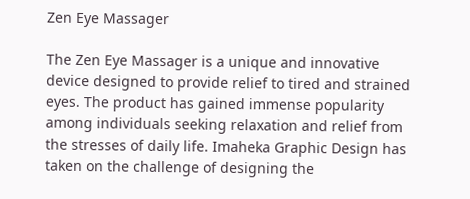Zen Eye Massager

The Zen Eye Massager is a unique and innovative device designed to provide relief to tired and strained eyes. The product has gained immense popularity among individuals seeking relaxation and relief from the stresses of daily life. Imaheka Graphic Design has taken on the challenge of designing the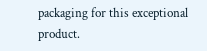packaging for this exceptional product.